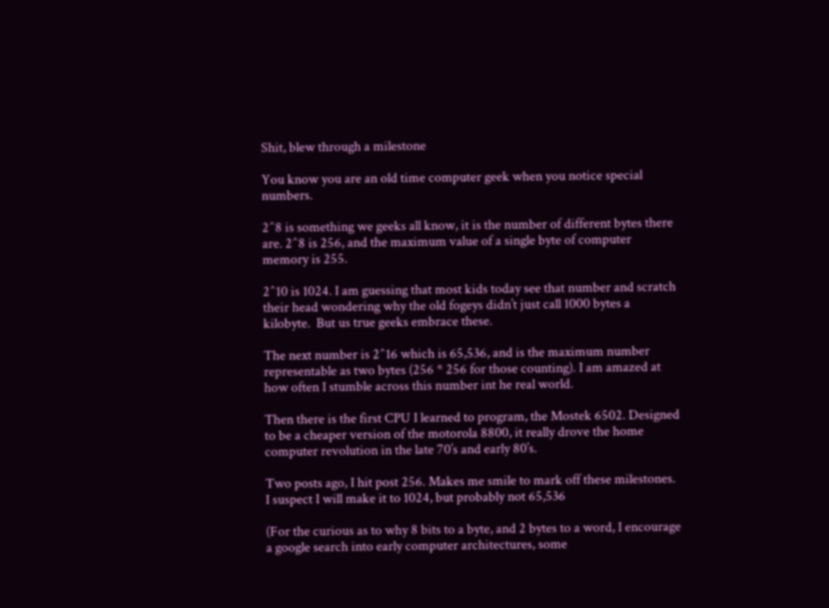Shit, blew through a milestone

You know you are an old time computer geek when you notice special numbers.

2^8 is something we geeks all know, it is the number of different bytes there are. 2^8 is 256, and the maximum value of a single byte of computer memory is 255.

2^10 is 1024. I am guessing that most kids today see that number and scratch their head wondering why the old fogeys didn’t just call 1000 bytes a kilobyte.  But us true geeks embrace these.

The next number is 2^16 which is 65,536, and is the maximum number representable as two bytes (256 * 256 for those counting). I am amazed at how often I stumble across this number int he real world.

Then there is the first CPU I learned to program, the Mostek 6502. Designed to be a cheaper version of the motorola 8800, it really drove the home computer revolution in the late 70’s and early 80’s.

Two posts ago, I hit post 256. Makes me smile to mark off these milestones. I suspect I will make it to 1024, but probably not 65,536

(For the curious as to why 8 bits to a byte, and 2 bytes to a word, I encourage a google search into early computer architectures, some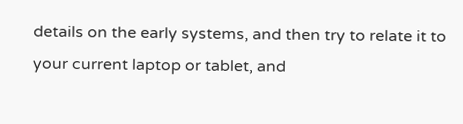details on the early systems, and then try to relate it to your current laptop or tablet, and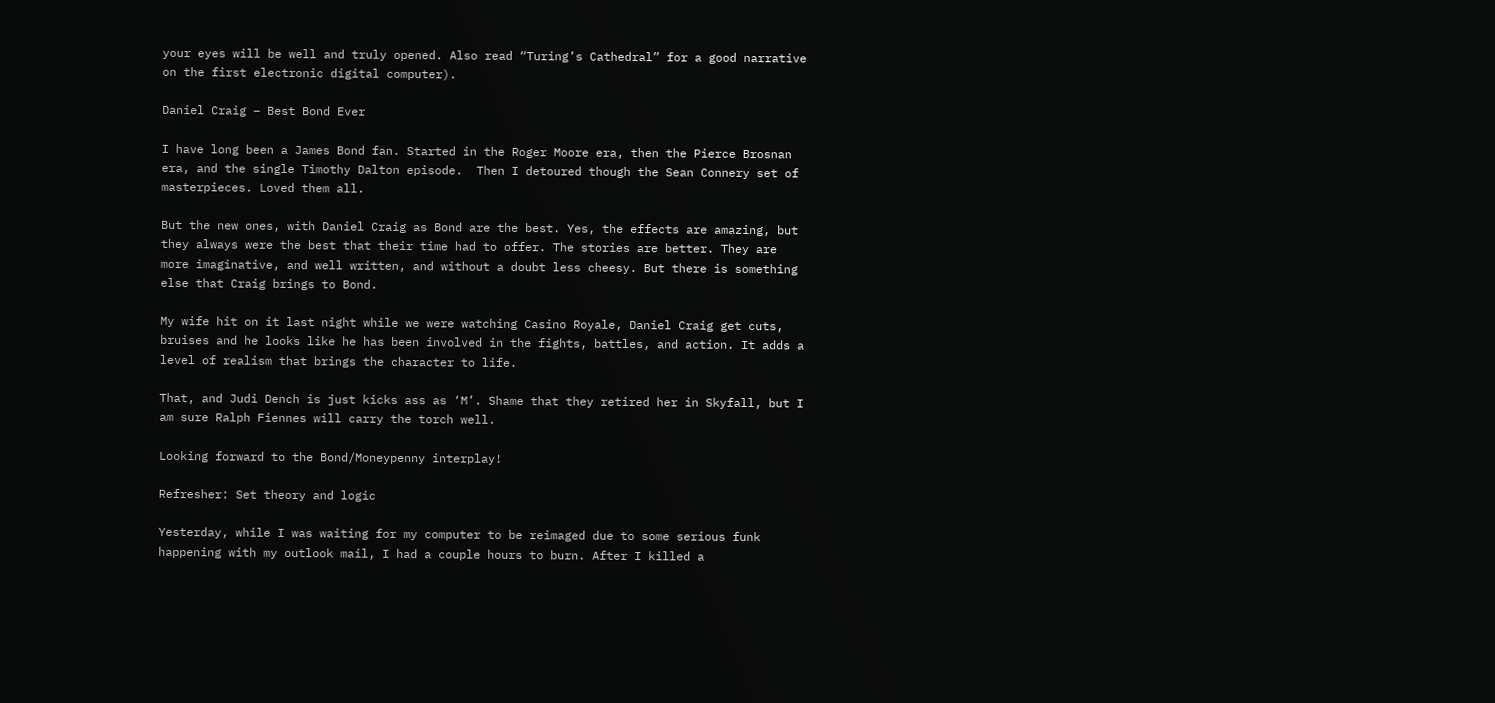your eyes will be well and truly opened. Also read “Turing’s Cathedral” for a good narrative on the first electronic digital computer).

Daniel Craig – Best Bond Ever

I have long been a James Bond fan. Started in the Roger Moore era, then the Pierce Brosnan era, and the single Timothy Dalton episode.  Then I detoured though the Sean Connery set of masterpieces. Loved them all.

But the new ones, with Daniel Craig as Bond are the best. Yes, the effects are amazing, but they always were the best that their time had to offer. The stories are better. They are more imaginative, and well written, and without a doubt less cheesy. But there is something else that Craig brings to Bond.

My wife hit on it last night while we were watching Casino Royale, Daniel Craig get cuts, bruises and he looks like he has been involved in the fights, battles, and action. It adds a level of realism that brings the character to life.

That, and Judi Dench is just kicks ass as ‘M’. Shame that they retired her in Skyfall, but I am sure Ralph Fiennes will carry the torch well.

Looking forward to the Bond/Moneypenny interplay!

Refresher: Set theory and logic

Yesterday, while I was waiting for my computer to be reimaged due to some serious funk happening with my outlook mail, I had a couple hours to burn. After I killed a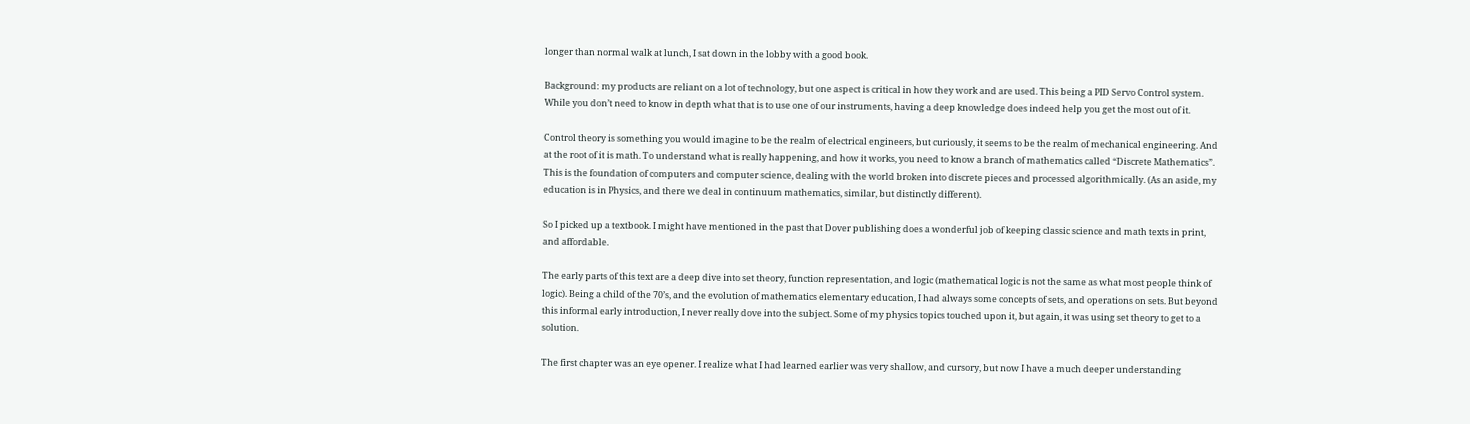longer than normal walk at lunch, I sat down in the lobby with a good book.

Background: my products are reliant on a lot of technology, but one aspect is critical in how they work and are used. This being a PID Servo Control system. While you don’t need to know in depth what that is to use one of our instruments, having a deep knowledge does indeed help you get the most out of it.

Control theory is something you would imagine to be the realm of electrical engineers, but curiously, it seems to be the realm of mechanical engineering. And at the root of it is math. To understand what is really happening, and how it works, you need to know a branch of mathematics called “Discrete Mathematics”. This is the foundation of computers and computer science, dealing with the world broken into discrete pieces and processed algorithmically. (As an aside, my education is in Physics, and there we deal in continuum mathematics, similar, but distinctly different).

So I picked up a textbook. I might have mentioned in the past that Dover publishing does a wonderful job of keeping classic science and math texts in print, and affordable.

The early parts of this text are a deep dive into set theory, function representation, and logic (mathematical logic is not the same as what most people think of logic). Being a child of the 70’s, and the evolution of mathematics elementary education, I had always some concepts of sets, and operations on sets. But beyond this informal early introduction, I never really dove into the subject. Some of my physics topics touched upon it, but again, it was using set theory to get to a solution.

The first chapter was an eye opener. I realize what I had learned earlier was very shallow, and cursory, but now I have a much deeper understanding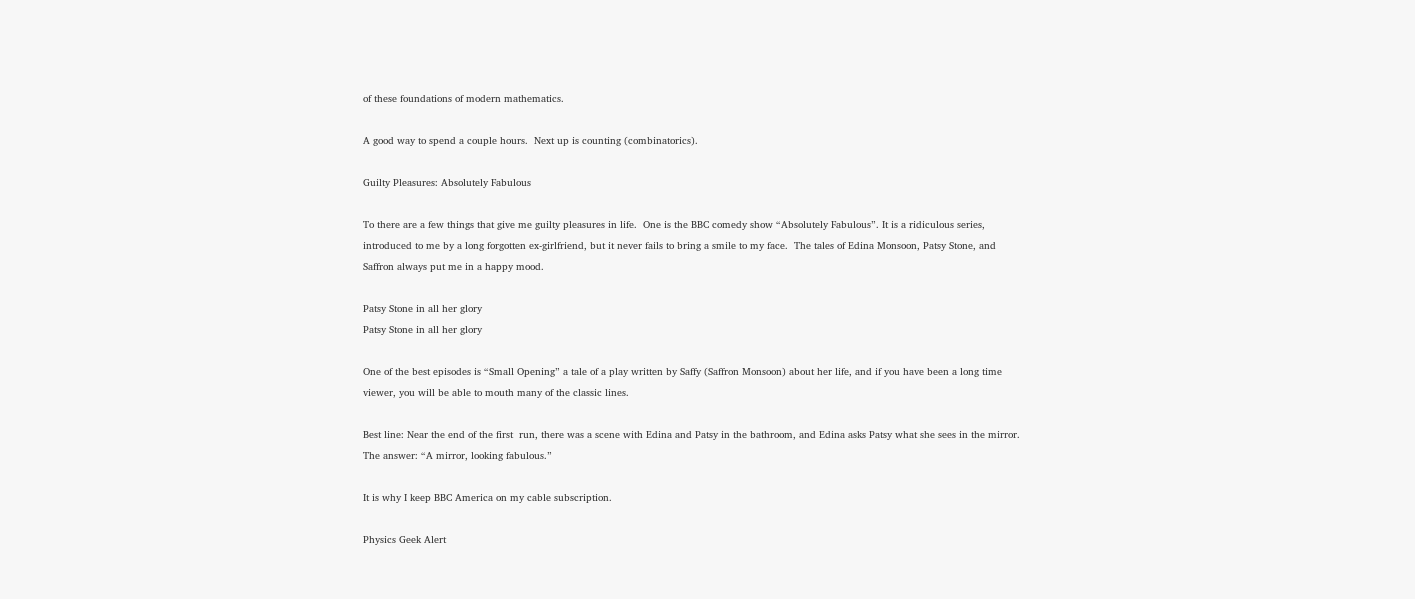of these foundations of modern mathematics.

A good way to spend a couple hours.  Next up is counting (combinatorics).

Guilty Pleasures: Absolutely Fabulous

To there are a few things that give me guilty pleasures in life.  One is the BBC comedy show “Absolutely Fabulous”. It is a ridiculous series, introduced to me by a long forgotten ex-girlfriend, but it never fails to bring a smile to my face.  The tales of Edina Monsoon, Patsy Stone, and Saffron always put me in a happy mood.

Patsy Stone in all her glory
Patsy Stone in all her glory

One of the best episodes is “Small Opening” a tale of a play written by Saffy (Saffron Monsoon) about her life, and if you have been a long time viewer, you will be able to mouth many of the classic lines.

Best line: Near the end of the first  run, there was a scene with Edina and Patsy in the bathroom, and Edina asks Patsy what she sees in the mirror.  The answer: “A mirror, looking fabulous.”

It is why I keep BBC America on my cable subscription.

Physics Geek Alert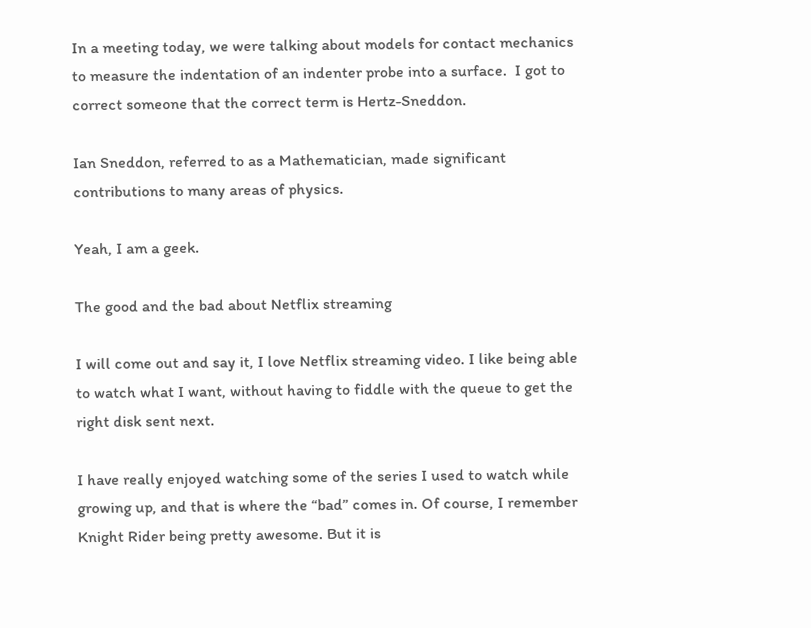In a meeting today, we were talking about models for contact mechanics to measure the indentation of an indenter probe into a surface.  I got to correct someone that the correct term is Hertz-Sneddon.

Ian Sneddon, referred to as a Mathematician, made significant contributions to many areas of physics.

Yeah, I am a geek.

The good and the bad about Netflix streaming

I will come out and say it, I love Netflix streaming video. I like being able to watch what I want, without having to fiddle with the queue to get the right disk sent next.

I have really enjoyed watching some of the series I used to watch while growing up, and that is where the “bad” comes in. Of course, I remember Knight Rider being pretty awesome. But it is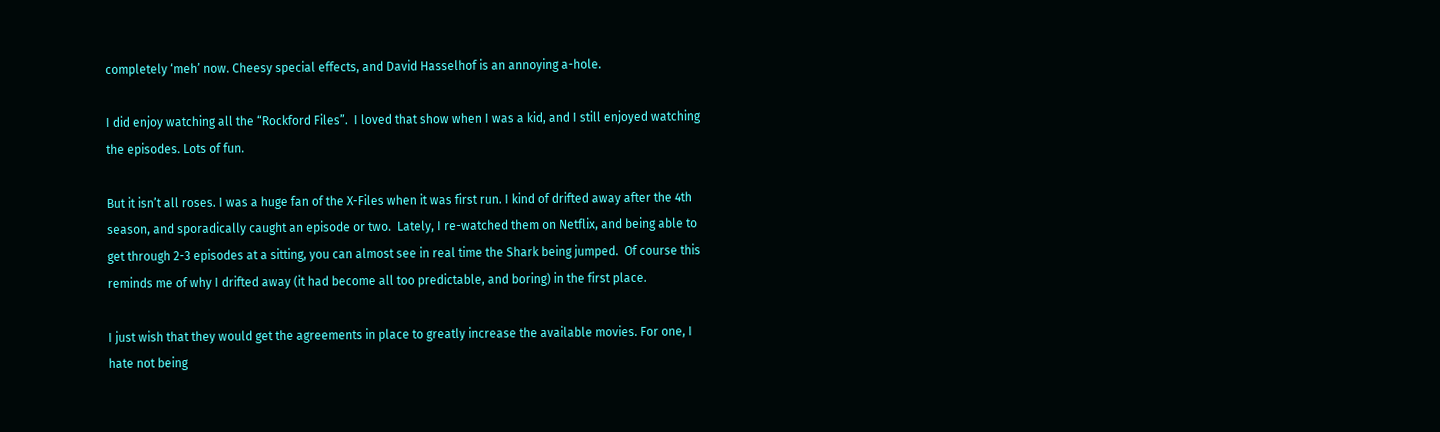completely ‘meh’ now. Cheesy special effects, and David Hasselhof is an annoying a-hole.

I did enjoy watching all the “Rockford Files”.  I loved that show when I was a kid, and I still enjoyed watching the episodes. Lots of fun.

But it isn’t all roses. I was a huge fan of the X-Files when it was first run. I kind of drifted away after the 4th season, and sporadically caught an episode or two.  Lately, I re-watched them on Netflix, and being able to get through 2-3 episodes at a sitting, you can almost see in real time the Shark being jumped.  Of course this reminds me of why I drifted away (it had become all too predictable, and boring) in the first place.

I just wish that they would get the agreements in place to greatly increase the available movies. For one, I hate not being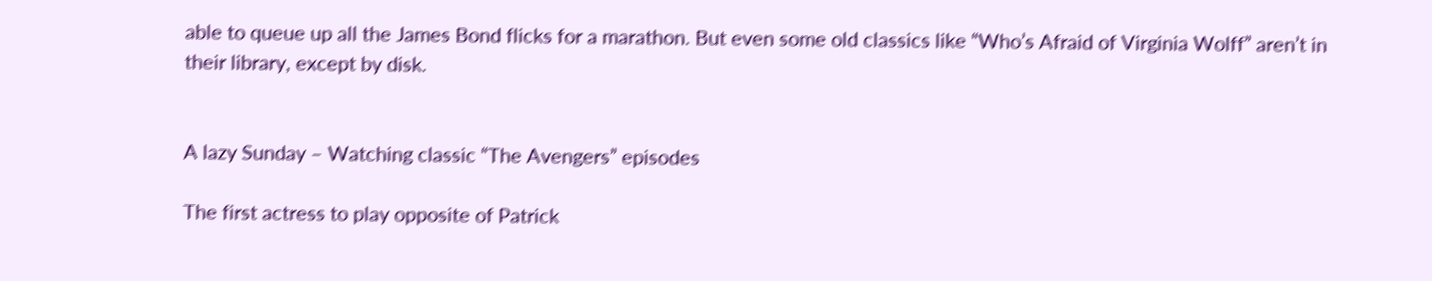able to queue up all the James Bond flicks for a marathon. But even some old classics like “Who’s Afraid of Virginia Wolff” aren’t in their library, except by disk.


A lazy Sunday – Watching classic “The Avengers” episodes

The first actress to play opposite of Patrick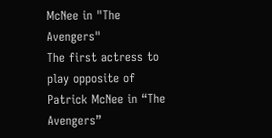McNee in "The Avengers"
The first actress to play opposite of Patrick McNee in “The Avengers”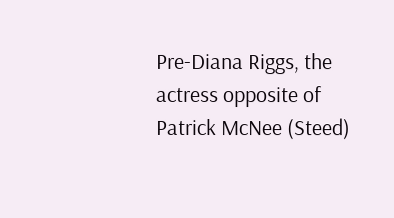Pre-Diana Riggs, the actress opposite of Patrick McNee (Steed)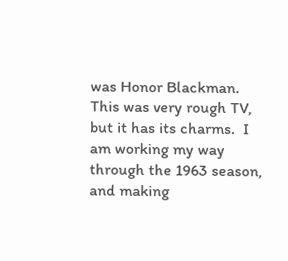was Honor Blackman. This was very rough TV, but it has its charms.  I am working my way through the 1963 season, and making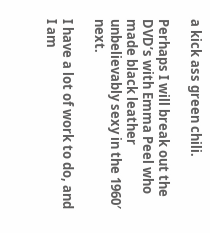a kick ass green chili.

Perhaps I will break out the DVD’s with Emma Peel who made black leather unbelievably sexy in the 1960′ next.

I have a lot of work to do, and I am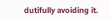dutifully avoiding it.